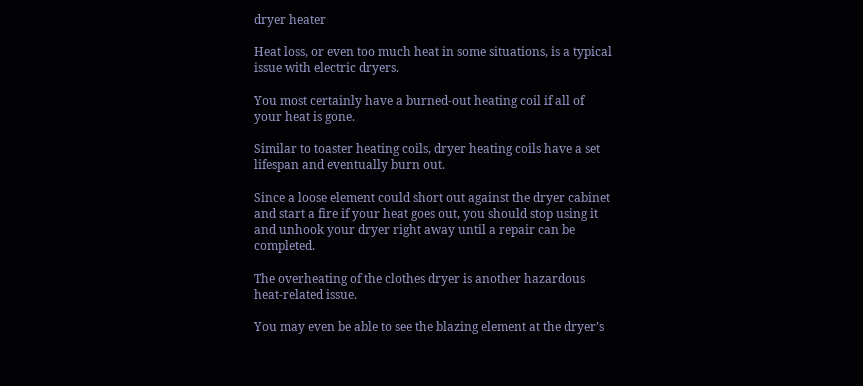dryer heater

Heat loss, or even too much heat in some situations, is a typical issue with electric dryers.

You most certainly have a burned-out heating coil if all of your heat is gone.

Similar to toaster heating coils, dryer heating coils have a set lifespan and eventually burn out.

Since a loose element could short out against the dryer cabinet and start a fire if your heat goes out, you should stop using it and unhook your dryer right away until a repair can be completed.

The overheating of the clothes dryer is another hazardous heat-related issue.

You may even be able to see the blazing element at the dryer’s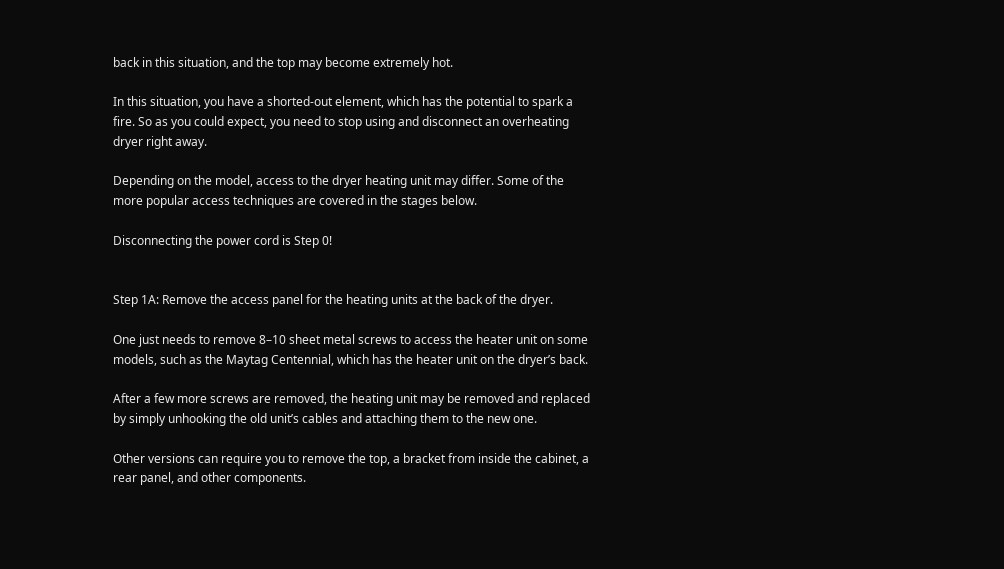back in this situation, and the top may become extremely hot.

In this situation, you have a shorted-out element, which has the potential to spark a fire. So as you could expect, you need to stop using and disconnect an overheating dryer right away.

Depending on the model, access to the dryer heating unit may differ. Some of the more popular access techniques are covered in the stages below.

Disconnecting the power cord is Step 0!


Step 1A: Remove the access panel for the heating units at the back of the dryer.

One just needs to remove 8–10 sheet metal screws to access the heater unit on some models, such as the Maytag Centennial, which has the heater unit on the dryer’s back.

After a few more screws are removed, the heating unit may be removed and replaced by simply unhooking the old unit’s cables and attaching them to the new one.

Other versions can require you to remove the top, a bracket from inside the cabinet, a rear panel, and other components.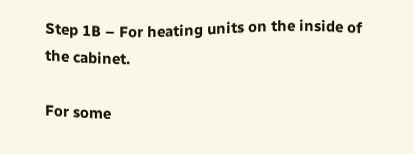Step 1B – For heating units on the inside of the cabinet.

For some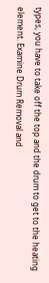types, you have to take off the top and the drum to get to the heating element. Examine Drum Removal and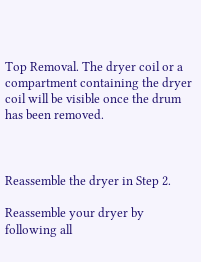Top Removal. The dryer coil or a compartment containing the dryer coil will be visible once the drum has been removed.



Reassemble the dryer in Step 2.

Reassemble your dryer by following all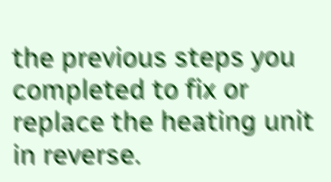the previous steps you completed to fix or replace the heating unit in reverse.